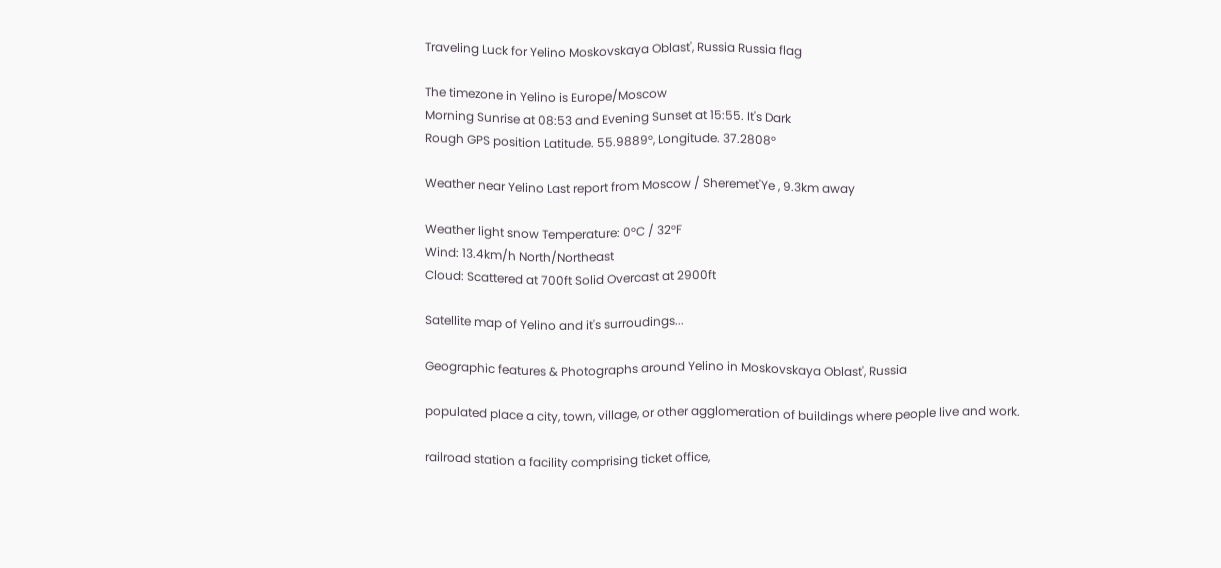Traveling Luck for Yelino Moskovskaya Oblast', Russia Russia flag

The timezone in Yelino is Europe/Moscow
Morning Sunrise at 08:53 and Evening Sunset at 15:55. It's Dark
Rough GPS position Latitude. 55.9889°, Longitude. 37.2808°

Weather near Yelino Last report from Moscow / Sheremet'Ye , 9.3km away

Weather light snow Temperature: 0°C / 32°F
Wind: 13.4km/h North/Northeast
Cloud: Scattered at 700ft Solid Overcast at 2900ft

Satellite map of Yelino and it's surroudings...

Geographic features & Photographs around Yelino in Moskovskaya Oblast', Russia

populated place a city, town, village, or other agglomeration of buildings where people live and work.

railroad station a facility comprising ticket office,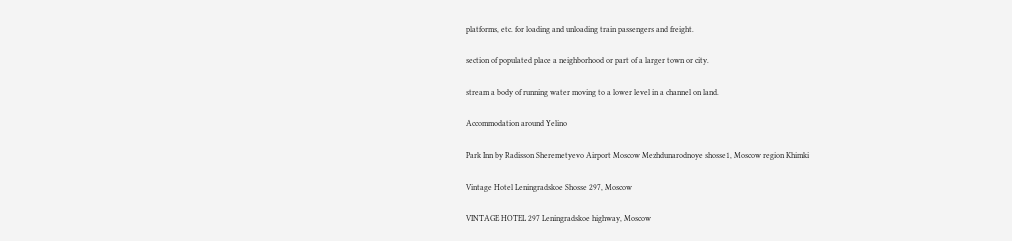platforms, etc. for loading and unloading train passengers and freight.

section of populated place a neighborhood or part of a larger town or city.

stream a body of running water moving to a lower level in a channel on land.

Accommodation around Yelino

Park Inn by Radisson Sheremetyevo Airport Moscow Mezhdunarodnoye shosse1, Moscow region Khimki

Vintage Hotel Leningradskoe Shosse 297, Moscow

VINTAGE HOTEL 297 Leningradskoe highway, Moscow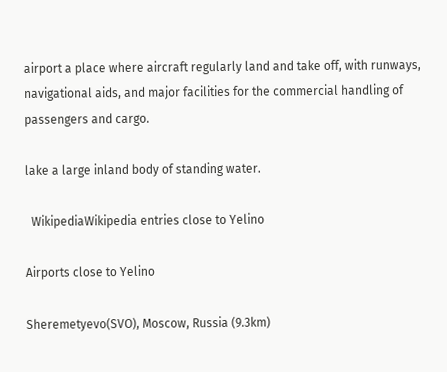airport a place where aircraft regularly land and take off, with runways, navigational aids, and major facilities for the commercial handling of passengers and cargo.

lake a large inland body of standing water.

  WikipediaWikipedia entries close to Yelino

Airports close to Yelino

Sheremetyevo(SVO), Moscow, Russia (9.3km)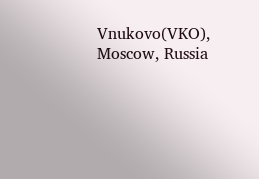Vnukovo(VKO), Moscow, Russia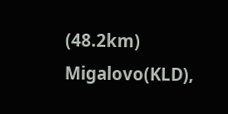(48.2km)
Migalovo(KLD),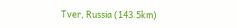Tver, Russia (143.5km)